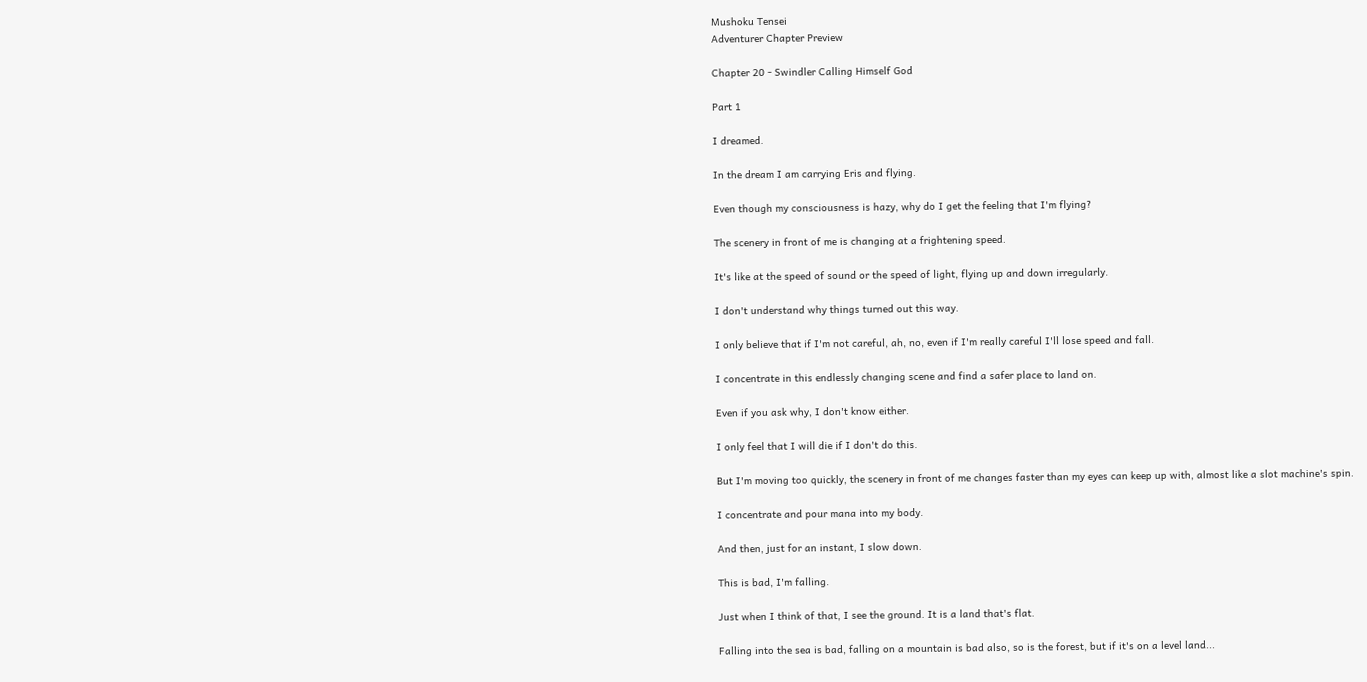Mushoku Tensei
Adventurer Chapter Preview

Chapter 20 - Swindler Calling Himself God

Part 1

I dreamed.

In the dream I am carrying Eris and flying.

Even though my consciousness is hazy, why do I get the feeling that I'm flying?

The scenery in front of me is changing at a frightening speed.

It's like at the speed of sound or the speed of light, flying up and down irregularly.

I don't understand why things turned out this way.

I only believe that if I'm not careful, ah, no, even if I'm really careful I'll lose speed and fall.

I concentrate in this endlessly changing scene and find a safer place to land on.

Even if you ask why, I don't know either.

I only feel that I will die if I don't do this.

But I'm moving too quickly, the scenery in front of me changes faster than my eyes can keep up with, almost like a slot machine's spin.

I concentrate and pour mana into my body.

And then, just for an instant, I slow down.

This is bad, I'm falling.

Just when I think of that, I see the ground. It is a land that's flat.

Falling into the sea is bad, falling on a mountain is bad also, so is the forest, but if it's on a level land...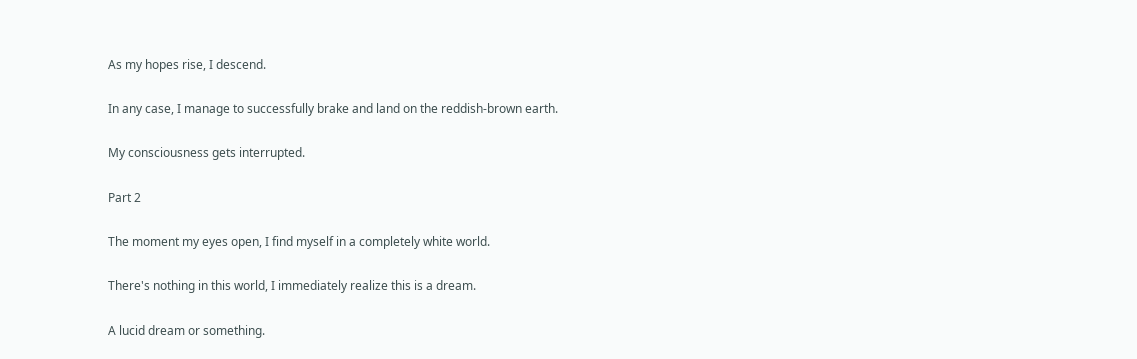As my hopes rise, I descend.

In any case, I manage to successfully brake and land on the reddish-brown earth.

My consciousness gets interrupted.

Part 2

The moment my eyes open, I find myself in a completely white world.

There's nothing in this world, I immediately realize this is a dream.

A lucid dream or something.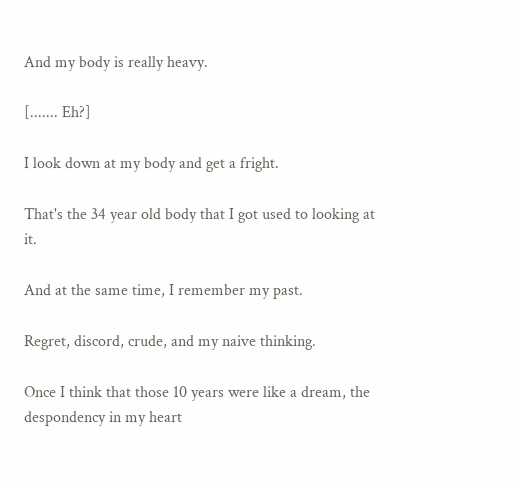And my body is really heavy.

[....... Eh?]

I look down at my body and get a fright.

That's the 34 year old body that I got used to looking at it.

And at the same time, I remember my past.

Regret, discord, crude, and my naive thinking.

Once I think that those 10 years were like a dream, the despondency in my heart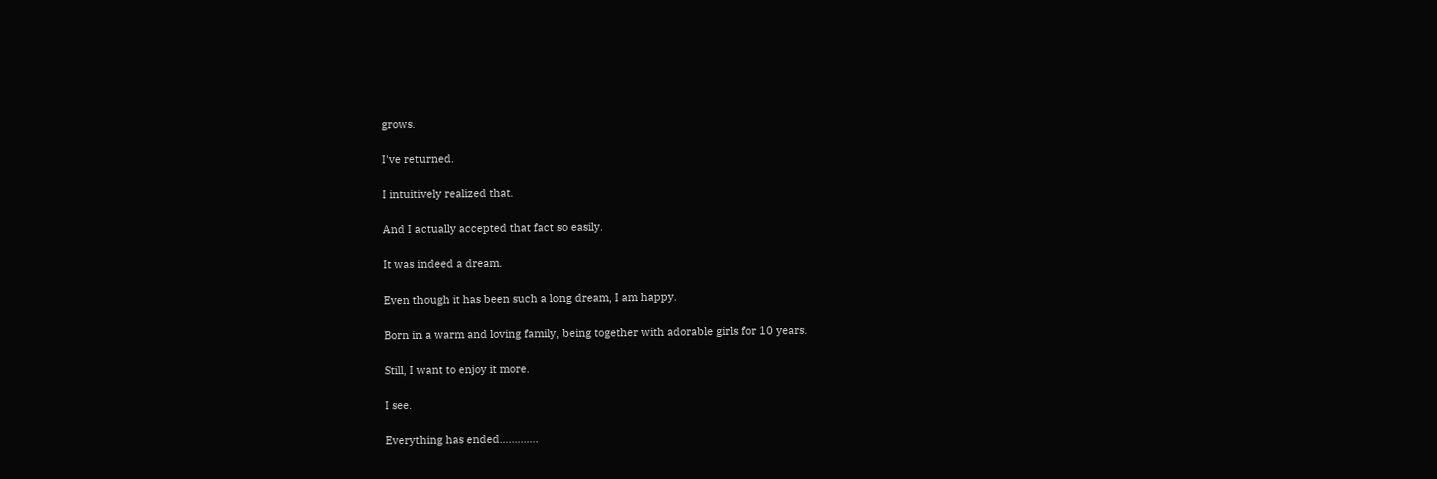grows.

I've returned.

I intuitively realized that.

And I actually accepted that fact so easily.

It was indeed a dream.

Even though it has been such a long dream, I am happy.

Born in a warm and loving family, being together with adorable girls for 10 years.

Still, I want to enjoy it more.

I see.

Everything has ended.............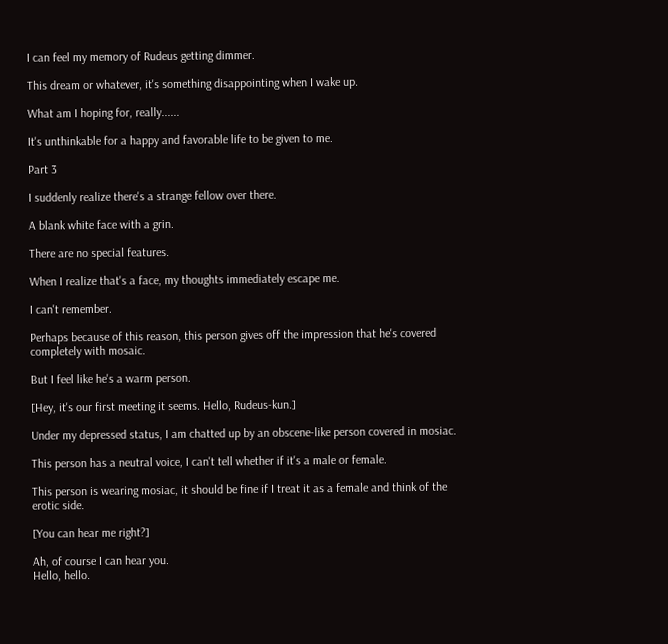I can feel my memory of Rudeus getting dimmer.

This dream or whatever, it's something disappointing when I wake up.

What am I hoping for, really......

It's unthinkable for a happy and favorable life to be given to me.

Part 3

I suddenly realize there's a strange fellow over there.

A blank white face with a grin.

There are no special features.

When I realize that's a face, my thoughts immediately escape me.

I can't remember.

Perhaps because of this reason, this person gives off the impression that he's covered completely with mosaic.

But I feel like he's a warm person.

[Hey, it's our first meeting it seems. Hello, Rudeus-kun.]

Under my depressed status, I am chatted up by an obscene-like person covered in mosiac.

This person has a neutral voice, I can't tell whether if it's a male or female.

This person is wearing mosiac, it should be fine if I treat it as a female and think of the erotic side.

[You can hear me right?]

Ah, of course I can hear you.
Hello, hello.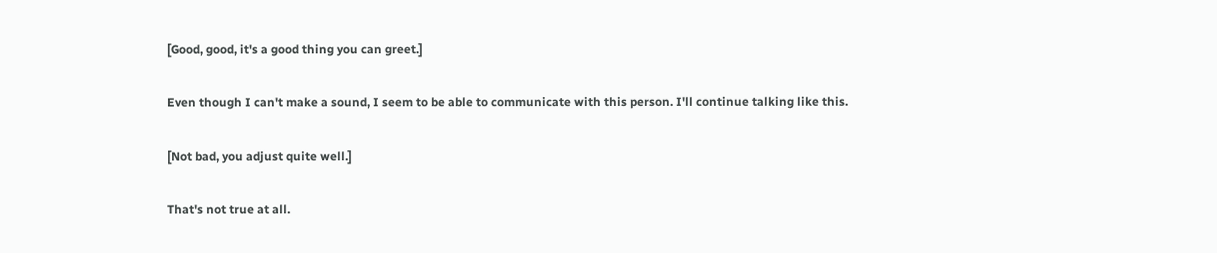[Good, good, it's a good thing you can greet.]

Even though I can't make a sound, I seem to be able to communicate with this person. I'll continue talking like this.

[Not bad, you adjust quite well.]

That's not true at all.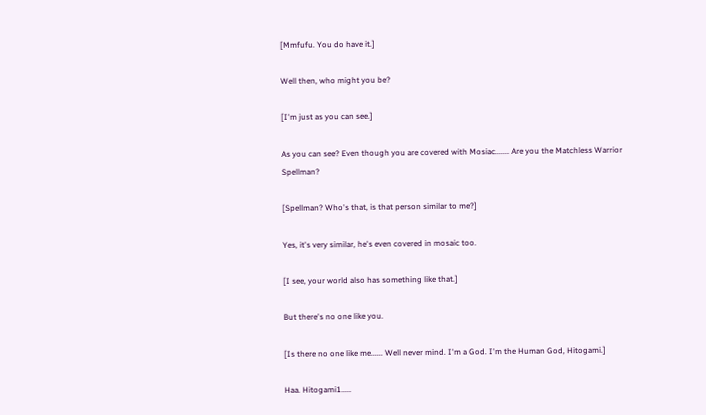[Mmfufu. You do have it.]

Well then, who might you be?

[I'm just as you can see.]

As you can see? Even though you are covered with Mosiac....... Are you the Matchless Warrior Spellman?

[Spellman? Who's that, is that person similar to me?]

Yes, it's very similar, he's even covered in mosaic too.

[I see, your world also has something like that.]

But there's no one like you.

[Is there no one like me...... Well never mind. I'm a God. I'm the Human God, Hitogami.]

Haa. Hitogami1.....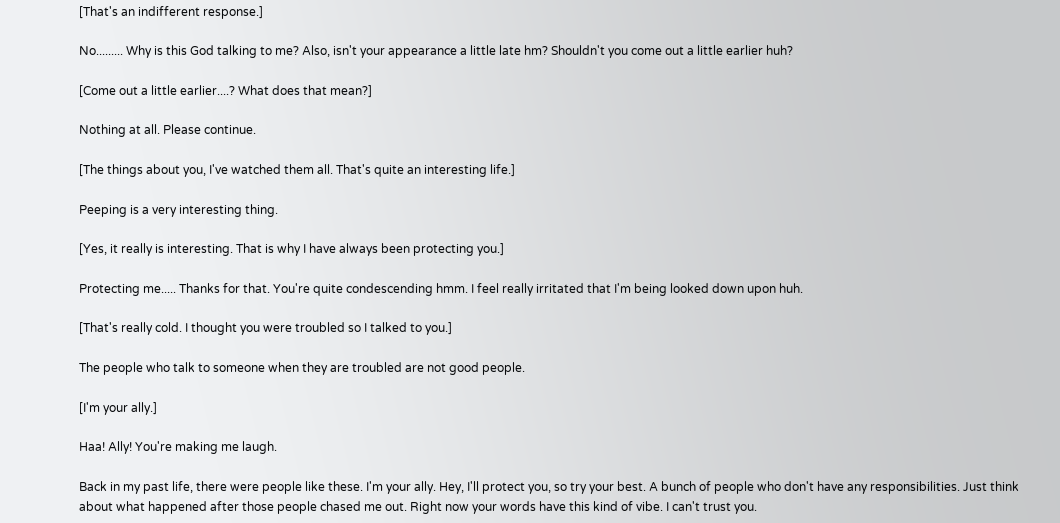[That's an indifferent response.]

No......... Why is this God talking to me? Also, isn't your appearance a little late hm? Shouldn't you come out a little earlier huh?

[Come out a little earlier....? What does that mean?]

Nothing at all. Please continue.

[The things about you, I've watched them all. That's quite an interesting life.]

Peeping is a very interesting thing.

[Yes, it really is interesting. That is why I have always been protecting you.]

Protecting me..... Thanks for that. You're quite condescending hmm. I feel really irritated that I'm being looked down upon huh.

[That's really cold. I thought you were troubled so I talked to you.]

The people who talk to someone when they are troubled are not good people.

[I'm your ally.]

Haa! Ally! You're making me laugh.

Back in my past life, there were people like these. I'm your ally. Hey, I'll protect you, so try your best. A bunch of people who don't have any responsibilities. Just think about what happened after those people chased me out. Right now your words have this kind of vibe. I can't trust you.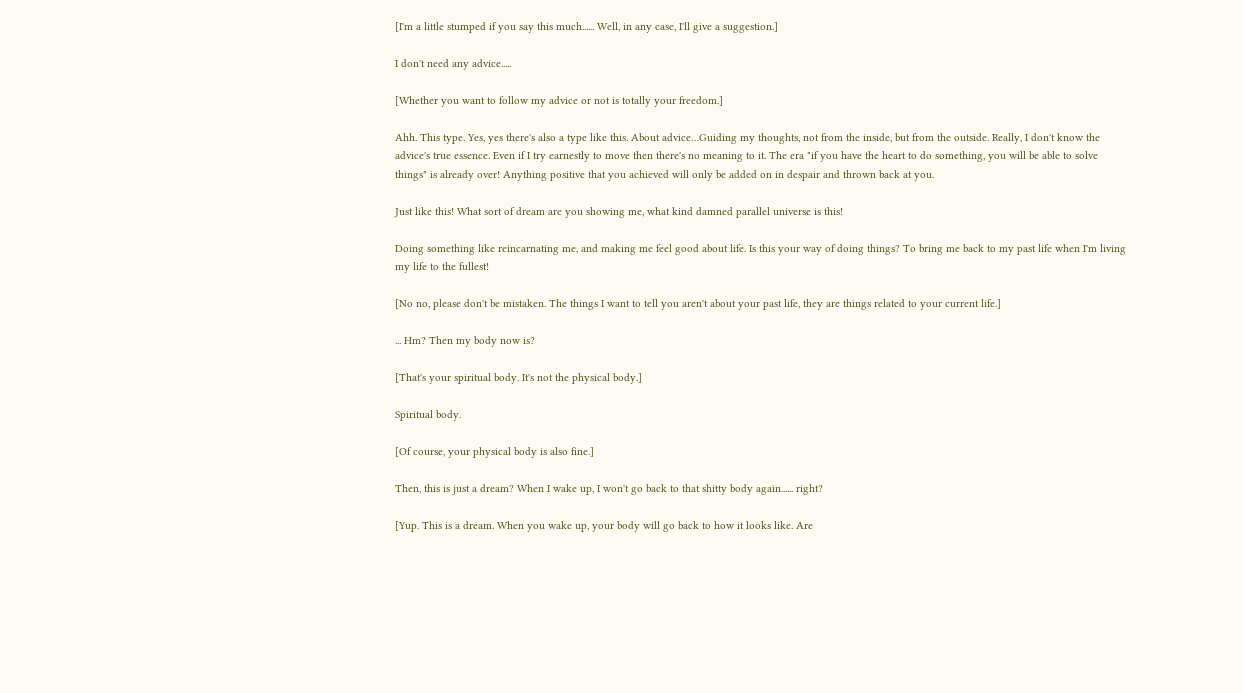[I'm a little stumped if you say this much...... Well, in any case, I'll give a suggestion.]

I don't need any advice.....

[Whether you want to follow my advice or not is totally your freedom.]

Ahh. This type. Yes, yes there's also a type like this. About advice…Guiding my thoughts, not from the inside, but from the outside. Really, I don't know the advice's true essence. Even if I try earnestly to move then there's no meaning to it. The era "if you have the heart to do something, you will be able to solve things" is already over! Anything positive that you achieved will only be added on in despair and thrown back at you.

Just like this! What sort of dream are you showing me, what kind damned parallel universe is this!

Doing something like reincarnating me, and making me feel good about life. Is this your way of doing things? To bring me back to my past life when I'm living my life to the fullest!

[No no, please don't be mistaken. The things I want to tell you aren't about your past life, they are things related to your current life.]

... Hm? Then my body now is?

[That's your spiritual body. It's not the physical body.]

Spiritual body.

[Of course, your physical body is also fine.]

Then, this is just a dream? When I wake up, I won't go back to that shitty body again...... right?

[Yup. This is a dream. When you wake up, your body will go back to how it looks like. Are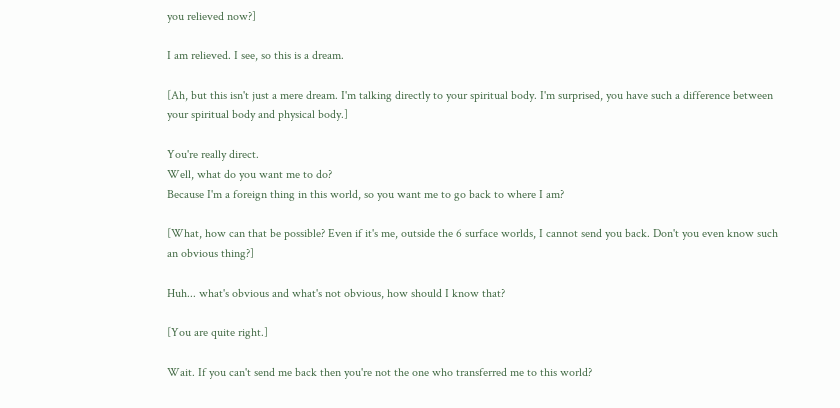you relieved now?]

I am relieved. I see, so this is a dream.

[Ah, but this isn't just a mere dream. I'm talking directly to your spiritual body. I'm surprised, you have such a difference between your spiritual body and physical body.]

You're really direct.
Well, what do you want me to do?
Because I'm a foreign thing in this world, so you want me to go back to where I am?

[What, how can that be possible? Even if it's me, outside the 6 surface worlds, I cannot send you back. Don't you even know such an obvious thing?]

Huh... what's obvious and what's not obvious, how should I know that?

[You are quite right.]

Wait. If you can't send me back then you're not the one who transferred me to this world?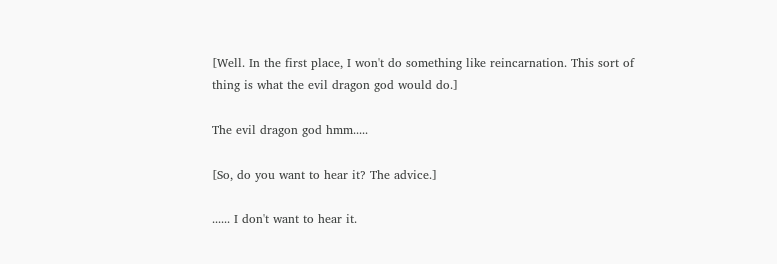[Well. In the first place, I won't do something like reincarnation. This sort of thing is what the evil dragon god would do.]

The evil dragon god hmm.....

[So, do you want to hear it? The advice.]

...... I don't want to hear it.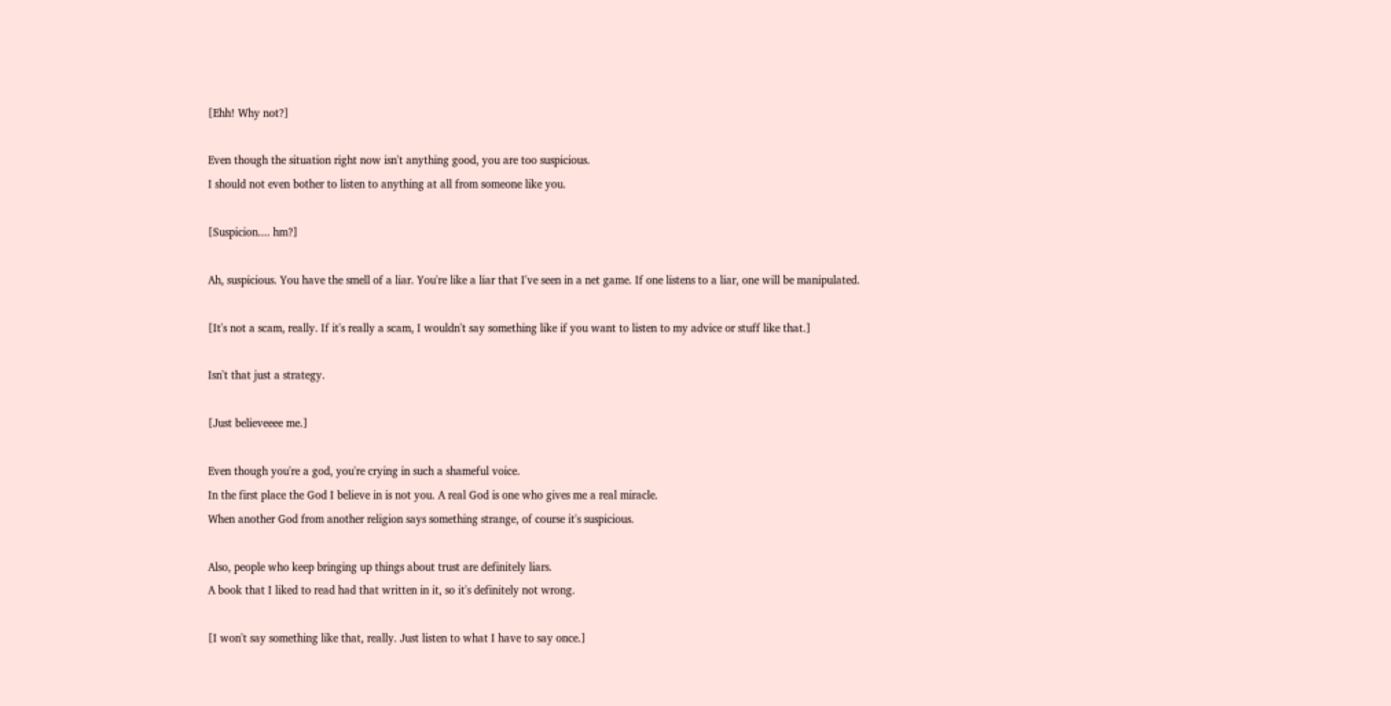[Ehh! Why not?]

Even though the situation right now isn't anything good, you are too suspicious.
I should not even bother to listen to anything at all from someone like you.

[Suspicion.... hm?]

Ah, suspicious. You have the smell of a liar. You're like a liar that I've seen in a net game. If one listens to a liar, one will be manipulated.

[It's not a scam, really. If it's really a scam, I wouldn't say something like if you want to listen to my advice or stuff like that.]

Isn't that just a strategy.

[Just believeeee me.]

Even though you're a god, you're crying in such a shameful voice.
In the first place the God I believe in is not you. A real God is one who gives me a real miracle.
When another God from another religion says something strange, of course it's suspicious.

Also, people who keep bringing up things about trust are definitely liars.
A book that I liked to read had that written in it, so it's definitely not wrong.

[I won't say something like that, really. Just listen to what I have to say once.]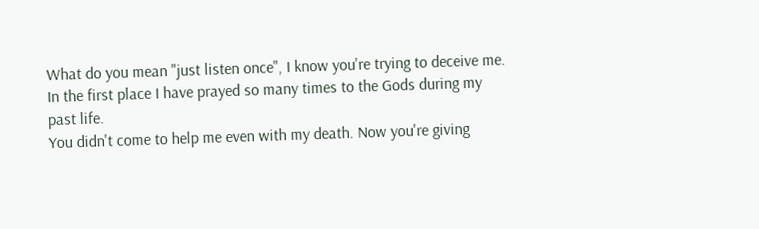What do you mean "just listen once", I know you're trying to deceive me.
In the first place I have prayed so many times to the Gods during my past life.
You didn't come to help me even with my death. Now you're giving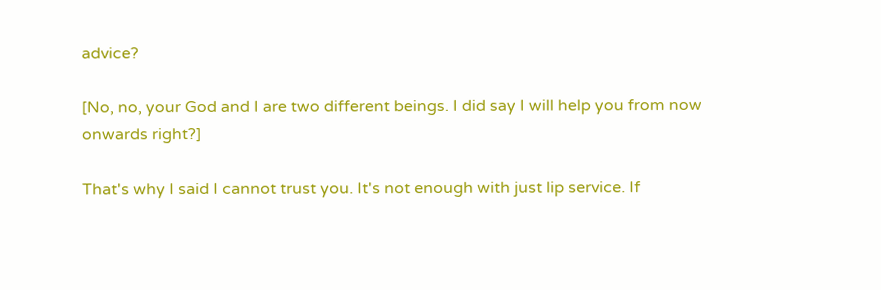advice?

[No, no, your God and I are two different beings. I did say I will help you from now onwards right?]

That's why I said I cannot trust you. It's not enough with just lip service. If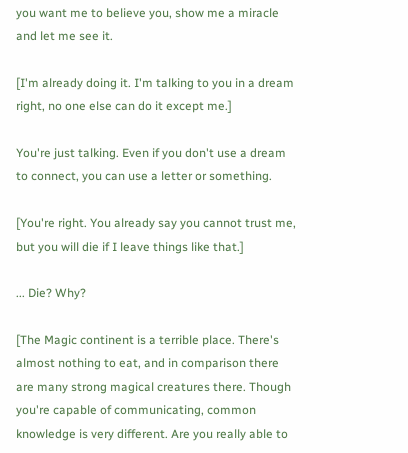you want me to believe you, show me a miracle and let me see it.

[I'm already doing it. I'm talking to you in a dream right, no one else can do it except me.]

You're just talking. Even if you don't use a dream to connect, you can use a letter or something.

[You're right. You already say you cannot trust me, but you will die if I leave things like that.]

... Die? Why?

[The Magic continent is a terrible place. There's almost nothing to eat, and in comparison there are many strong magical creatures there. Though you're capable of communicating, common knowledge is very different. Are you really able to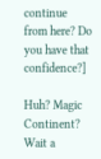continue from here? Do you have that confidence?]

Huh? Magic Continent? Wait a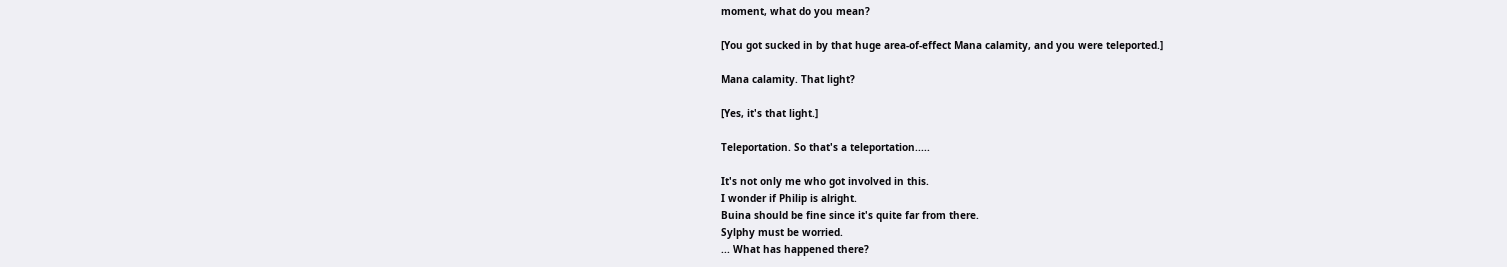moment, what do you mean?

[You got sucked in by that huge area-of-effect Mana calamity, and you were teleported.]

Mana calamity. That light?

[Yes, it's that light.]

Teleportation. So that's a teleportation.....

It's not only me who got involved in this.
I wonder if Philip is alright.
Buina should be fine since it's quite far from there.
Sylphy must be worried.
... What has happened there?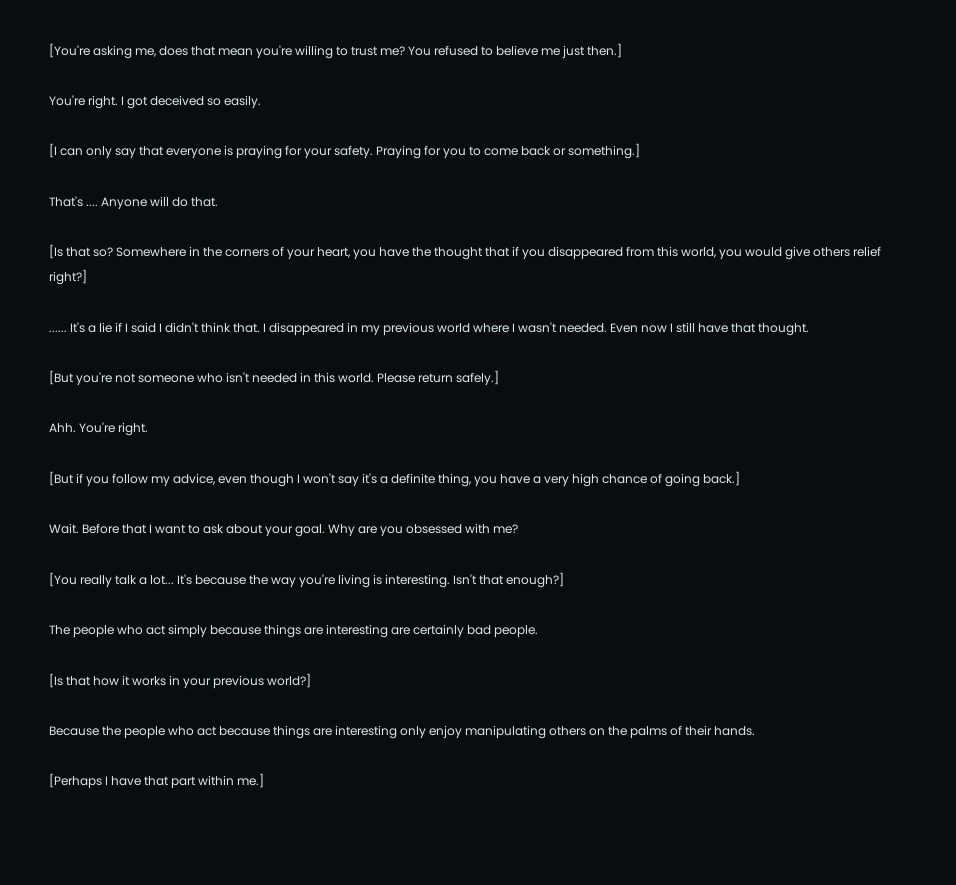[You're asking me, does that mean you're willing to trust me? You refused to believe me just then.]

You're right. I got deceived so easily.

[I can only say that everyone is praying for your safety. Praying for you to come back or something.]

That's .... Anyone will do that.

[Is that so? Somewhere in the corners of your heart, you have the thought that if you disappeared from this world, you would give others relief right?]

...... It's a lie if I said I didn't think that. I disappeared in my previous world where I wasn't needed. Even now I still have that thought.

[But you're not someone who isn't needed in this world. Please return safely.]

Ahh. You're right.

[But if you follow my advice, even though I won't say it's a definite thing, you have a very high chance of going back.]

Wait. Before that I want to ask about your goal. Why are you obsessed with me?

[You really talk a lot... It's because the way you're living is interesting. Isn't that enough?]

The people who act simply because things are interesting are certainly bad people.

[Is that how it works in your previous world?]

Because the people who act because things are interesting only enjoy manipulating others on the palms of their hands.

[Perhaps I have that part within me.]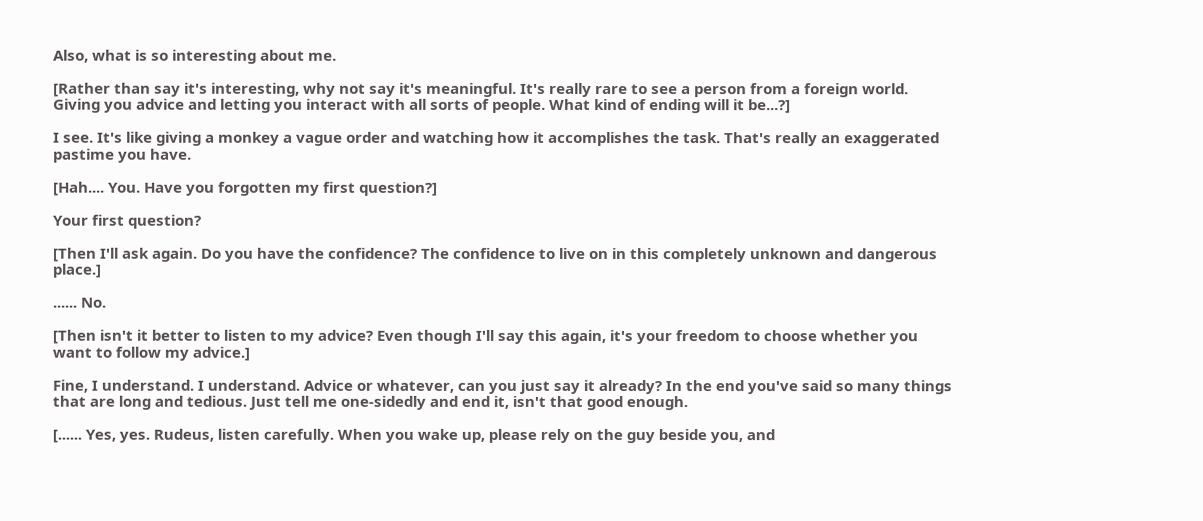Also, what is so interesting about me.

[Rather than say it's interesting, why not say it's meaningful. It's really rare to see a person from a foreign world. Giving you advice and letting you interact with all sorts of people. What kind of ending will it be...?]

I see. It's like giving a monkey a vague order and watching how it accomplishes the task. That's really an exaggerated pastime you have.

[Hah.... You. Have you forgotten my first question?]

Your first question?

[Then I'll ask again. Do you have the confidence? The confidence to live on in this completely unknown and dangerous place.]

...... No.

[Then isn't it better to listen to my advice? Even though I'll say this again, it's your freedom to choose whether you want to follow my advice.]

Fine, I understand. I understand. Advice or whatever, can you just say it already? In the end you've said so many things that are long and tedious. Just tell me one-sidedly and end it, isn't that good enough.

[...... Yes, yes. Rudeus, listen carefully. When you wake up, please rely on the guy beside you, and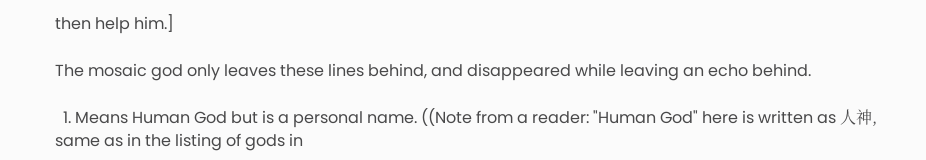then help him.]

The mosaic god only leaves these lines behind, and disappeared while leaving an echo behind.

  1. Means Human God but is a personal name. ((Note from a reader: "Human God" here is written as 人神, same as in the listing of gods in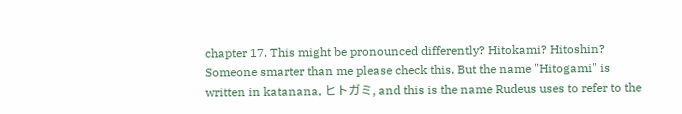chapter 17. This might be pronounced differently? Hitokami? Hitoshin? Someone smarter than me please check this. But the name "Hitogami" is written in katanana, ヒトガミ, and this is the name Rudeus uses to refer to the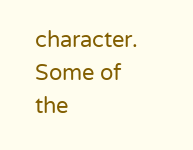character. Some of the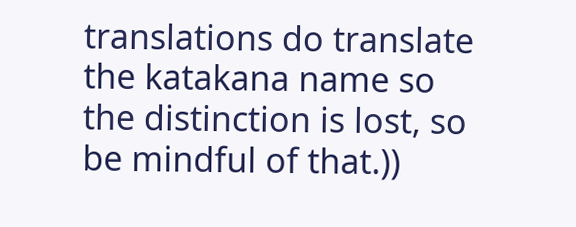translations do translate the katakana name so the distinction is lost, so be mindful of that.))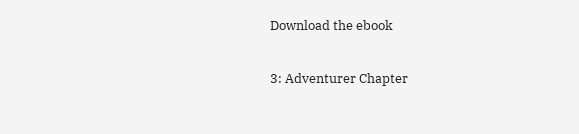Download the ebook

3: Adventurer Chapter